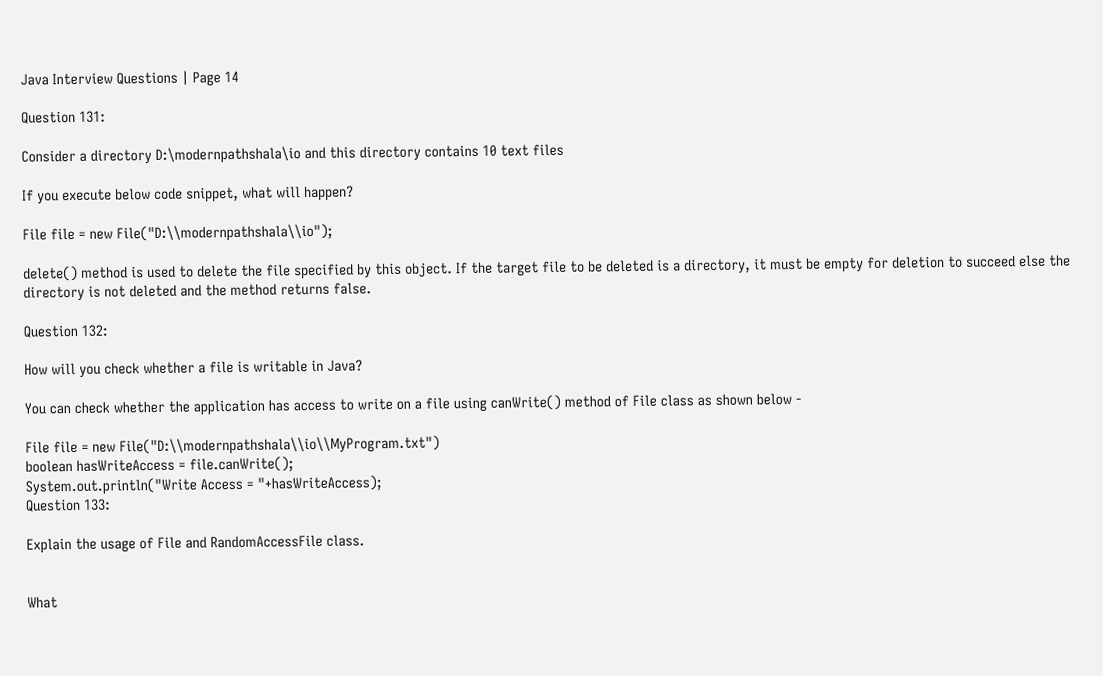Java Interview Questions | Page 14

Question 131:

Consider a directory D:\modernpathshala\io and this directory contains 10 text files

If you execute below code snippet, what will happen?

File file = new File("D:\\modernpathshala\\io");

delete() method is used to delete the file specified by this object. If the target file to be deleted is a directory, it must be empty for deletion to succeed else the directory is not deleted and the method returns false.

Question 132:

How will you check whether a file is writable in Java?

You can check whether the application has access to write on a file using canWrite() method of File class as shown below -

File file = new File("D:\\modernpathshala\\io\\MyProgram.txt")
boolean hasWriteAccess = file.canWrite();
System.out.println("Write Access = "+hasWriteAccess);
Question 133:

Explain the usage of File and RandomAccessFile class.


What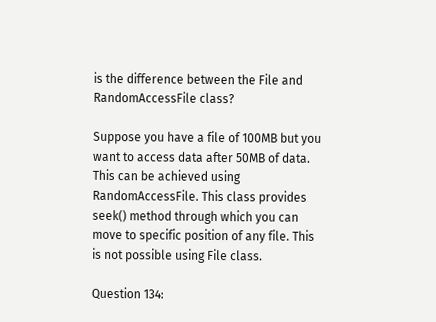is the difference between the File and RandomAccessFile class?

Suppose you have a file of 100MB but you want to access data after 50MB of data. This can be achieved using RandomAccessFile. This class provides seek() method through which you can move to specific position of any file. This is not possible using File class.

Question 134: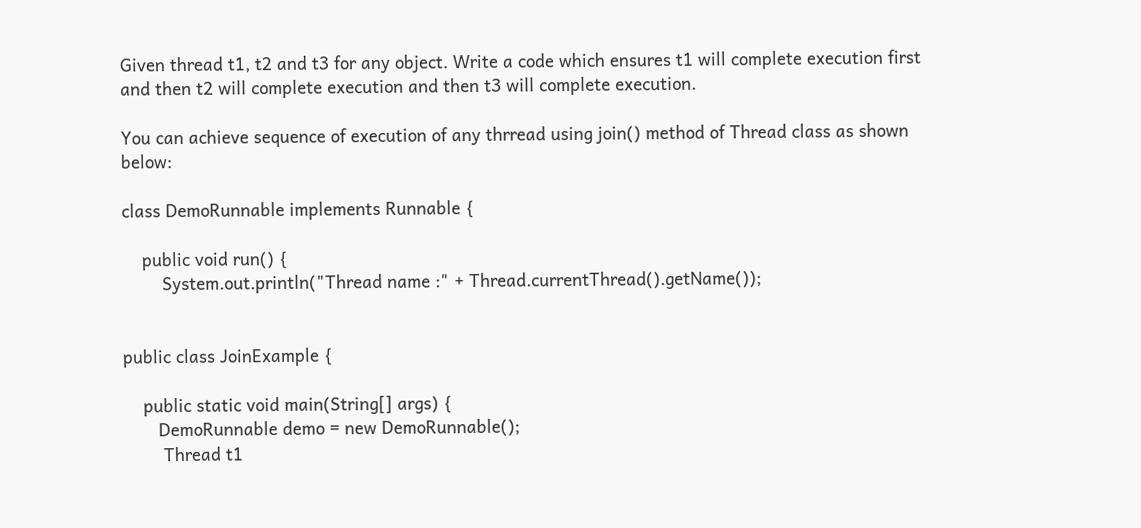Given thread t1, t2 and t3 for any object. Write a code which ensures t1 will complete execution first and then t2 will complete execution and then t3 will complete execution.

You can achieve sequence of execution of any thrread using join() method of Thread class as shown below:

class DemoRunnable implements Runnable {

    public void run() {
        System.out.println("Thread name :" + Thread.currentThread().getName());


public class JoinExample {

    public static void main(String[] args) {
       DemoRunnable demo = new DemoRunnable();
        Thread t1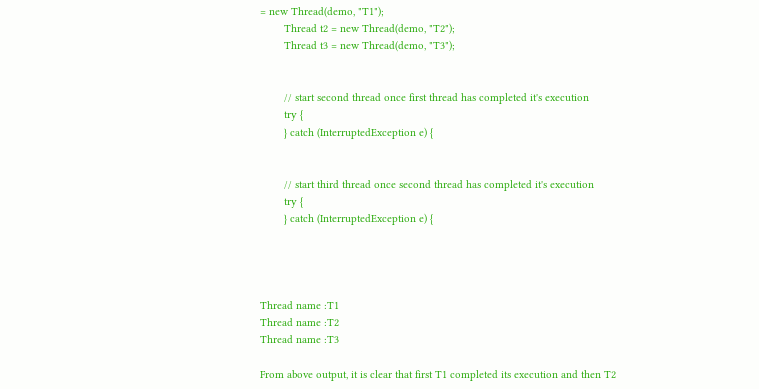= new Thread(demo, "T1");
        Thread t2 = new Thread(demo, "T2");
        Thread t3 = new Thread(demo, "T3");


        // start second thread once first thread has completed it's execution
        try {
        } catch (InterruptedException e) {


        // start third thread once second thread has completed it's execution
        try {
        } catch (InterruptedException e) {




Thread name :T1
Thread name :T2
Thread name :T3

From above output, it is clear that first T1 completed its execution and then T2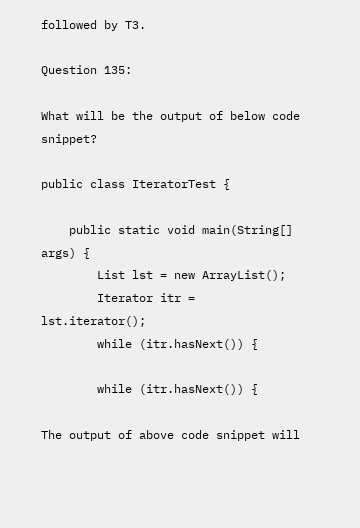followed by T3.

Question 135:

What will be the output of below code snippet?

public class IteratorTest {

    public static void main(String[] args) {
        List lst = new ArrayList();
        Iterator itr = lst.iterator();
        while (itr.hasNext()) {

        while (itr.hasNext()) {

The output of above code snippet will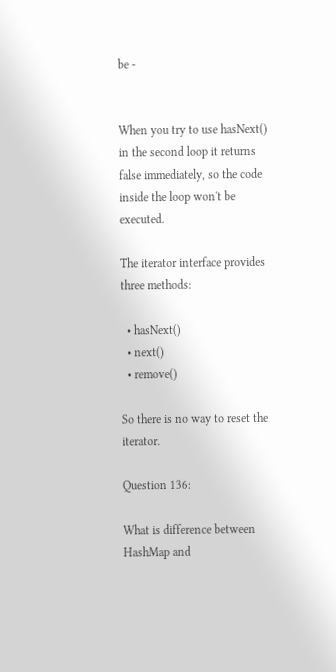be -


When you try to use hasNext() in the second loop it returns false immediately, so the code inside the loop won't be executed.

The iterator interface provides three methods:

  • hasNext()
  • next()
  • remove()

So there is no way to reset the iterator.

Question 136:

What is difference between HashMap and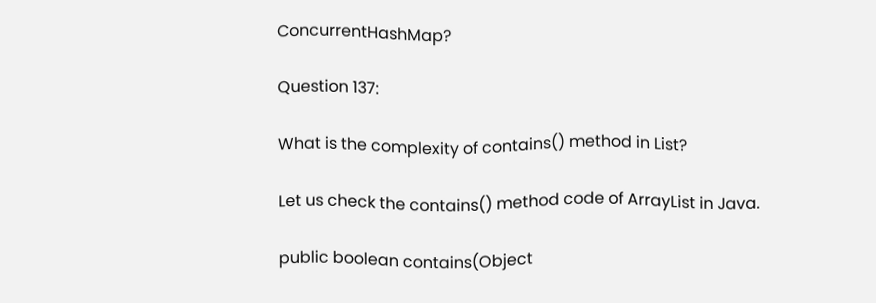ConcurrentHashMap?

Question 137:

What is the complexity of contains() method in List?

Let us check the contains() method code of ArrayList in Java.

public boolean contains(Object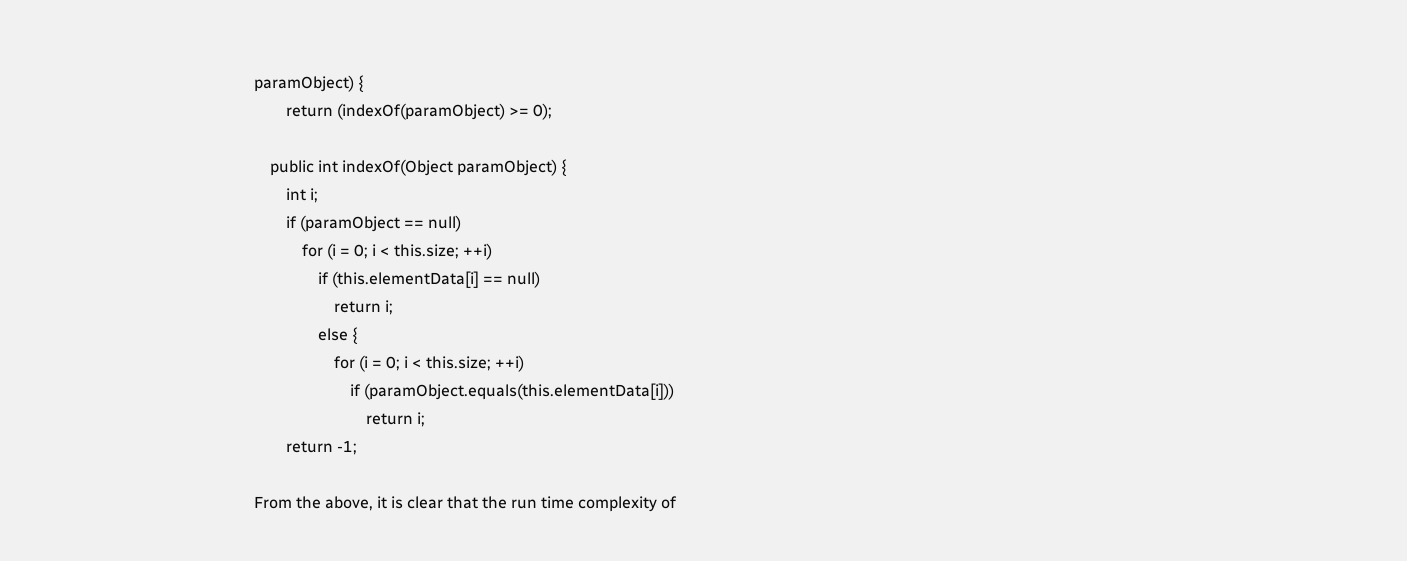paramObject) {
        return (indexOf(paramObject) >= 0);

    public int indexOf(Object paramObject) {
        int i;
        if (paramObject == null)
            for (i = 0; i < this.size; ++i)
                if (this.elementData[i] == null)
                    return i;
                else {
                    for (i = 0; i < this.size; ++i)
                        if (paramObject.equals(this.elementData[i]))
                            return i;
        return -1;

From the above, it is clear that the run time complexity of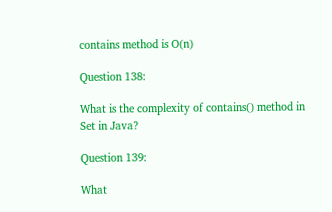contains method is O(n)

Question 138:

What is the complexity of contains() method in Set in Java?

Question 139:

What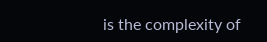is the complexity of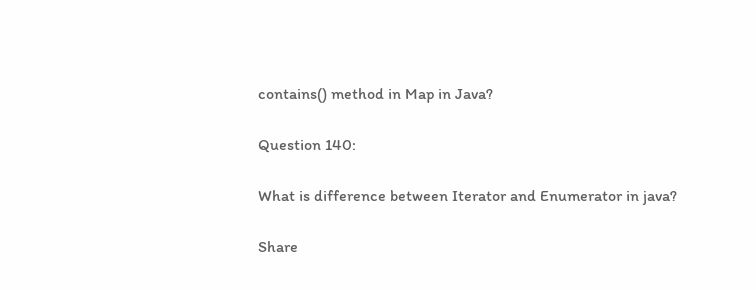contains() method in Map in Java?

Question 140:

What is difference between Iterator and Enumerator in java?

Share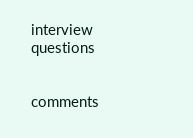interview questions


comments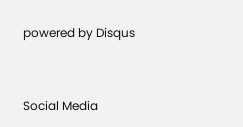powered by Disqus


Social Media